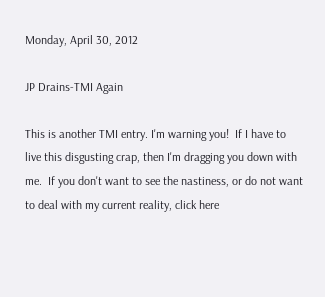Monday, April 30, 2012

JP Drains-TMI Again

This is another TMI entry. I'm warning you!  If I have to live this disgusting crap, then I'm dragging you down with me.  If you don't want to see the nastiness, or do not want to deal with my current reality, click here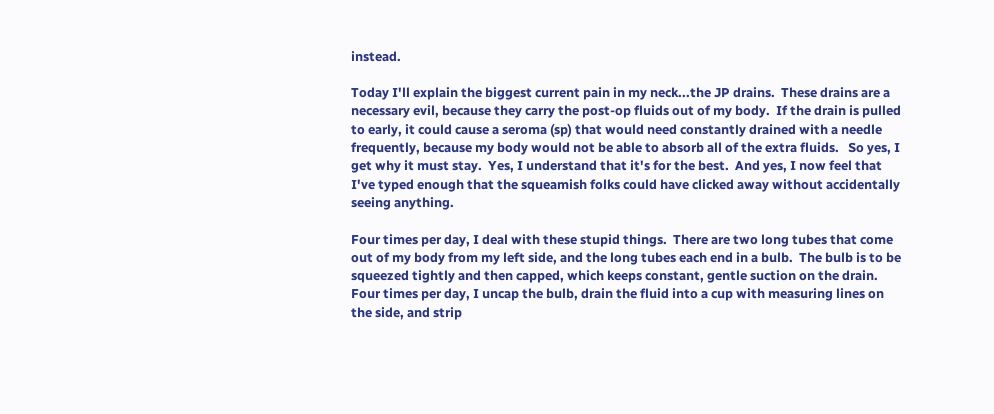instead.

Today I'll explain the biggest current pain in my neck...the JP drains.  These drains are a necessary evil, because they carry the post-op fluids out of my body.  If the drain is pulled to early, it could cause a seroma (sp) that would need constantly drained with a needle frequently, because my body would not be able to absorb all of the extra fluids.   So yes, I get why it must stay.  Yes, I understand that it's for the best.  And yes, I now feel that I've typed enough that the squeamish folks could have clicked away without accidentally seeing anything.

Four times per day, I deal with these stupid things.  There are two long tubes that come out of my body from my left side, and the long tubes each end in a bulb.  The bulb is to be squeezed tightly and then capped, which keeps constant, gentle suction on the drain.  Four times per day, I uncap the bulb, drain the fluid into a cup with measuring lines on the side, and strip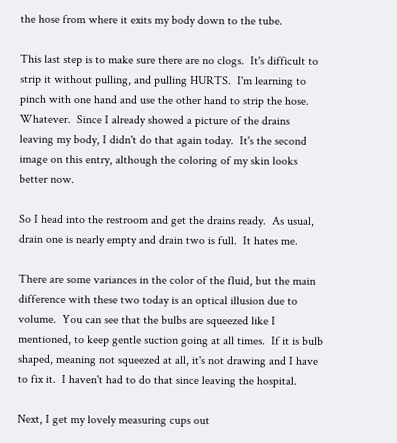the hose from where it exits my body down to the tube.

This last step is to make sure there are no clogs.  It's difficult to strip it without pulling, and pulling HURTS.  I'm learning to pinch with one hand and use the other hand to strip the hose.  Whatever.  Since I already showed a picture of the drains leaving my body, I didn't do that again today.  It's the second image on this entry, although the coloring of my skin looks better now.

So I head into the restroom and get the drains ready.  As usual, drain one is nearly empty and drain two is full.  It hates me.

There are some variances in the color of the fluid, but the main difference with these two today is an optical illusion due to volume.  You can see that the bulbs are squeezed like I mentioned, to keep gentle suction going at all times.  If it is bulb shaped, meaning not squeezed at all, it's not drawing and I have to fix it.  I haven't had to do that since leaving the hospital.

Next, I get my lovely measuring cups out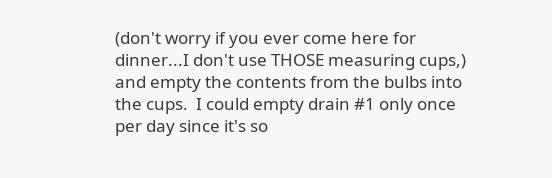(don't worry if you ever come here for dinner...I don't use THOSE measuring cups,) and empty the contents from the bulbs into the cups.  I could empty drain #1 only once per day since it's so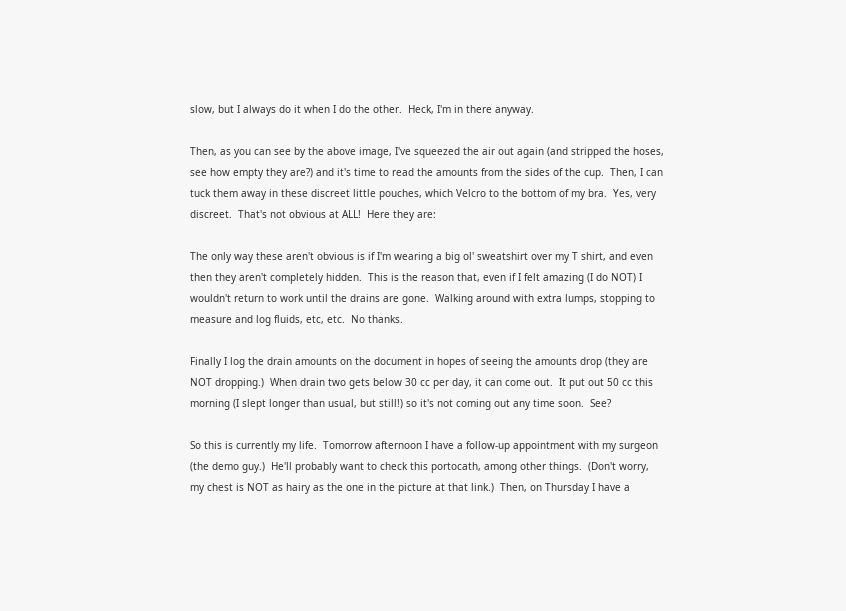slow, but I always do it when I do the other.  Heck, I'm in there anyway.

Then, as you can see by the above image, I've squeezed the air out again (and stripped the hoses, see how empty they are?) and it's time to read the amounts from the sides of the cup.  Then, I can tuck them away in these discreet little pouches, which Velcro to the bottom of my bra.  Yes, very discreet.  That's not obvious at ALL!  Here they are:

The only way these aren't obvious is if I'm wearing a big ol' sweatshirt over my T shirt, and even then they aren't completely hidden.  This is the reason that, even if I felt amazing (I do NOT) I wouldn't return to work until the drains are gone.  Walking around with extra lumps, stopping to measure and log fluids, etc, etc.  No thanks.

Finally I log the drain amounts on the document in hopes of seeing the amounts drop (they are NOT dropping.)  When drain two gets below 30 cc per day, it can come out.  It put out 50 cc this morning (I slept longer than usual, but still!) so it's not coming out any time soon.  See?

So this is currently my life.  Tomorrow afternoon I have a follow-up appointment with my surgeon (the demo guy.)  He'll probably want to check this portocath, among other things.  (Don't worry, my chest is NOT as hairy as the one in the picture at that link.)  Then, on Thursday I have a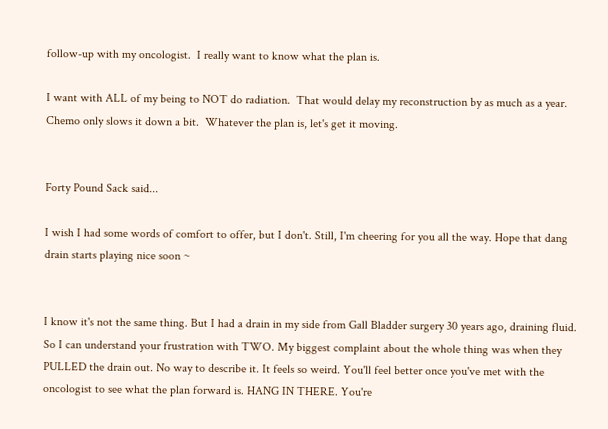follow-up with my oncologist.  I really want to know what the plan is.

I want with ALL of my being to NOT do radiation.  That would delay my reconstruction by as much as a year.  Chemo only slows it down a bit.  Whatever the plan is, let's get it moving.


Forty Pound Sack said...

I wish I had some words of comfort to offer, but I don't. Still, I'm cheering for you all the way. Hope that dang drain starts playing nice soon ~


I know it's not the same thing. But I had a drain in my side from Gall Bladder surgery 30 years ago, draining fluid. So I can understand your frustration with TWO. My biggest complaint about the whole thing was when they PULLED the drain out. No way to describe it. It feels so weird. You'll feel better once you've met with the oncologist to see what the plan forward is. HANG IN THERE. You're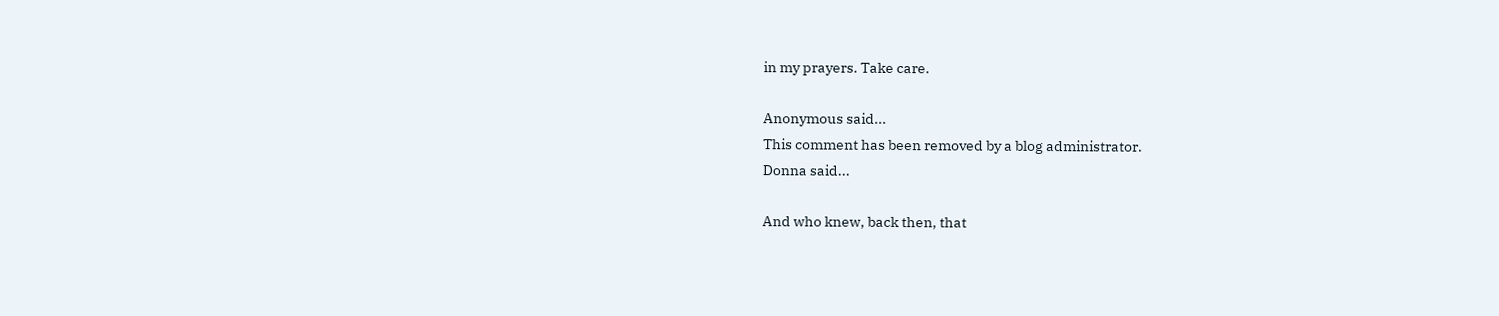in my prayers. Take care.

Anonymous said...
This comment has been removed by a blog administrator.
Donna said...

And who knew, back then, that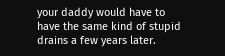your daddy would have to have the same kind of stupid drains a few years later.